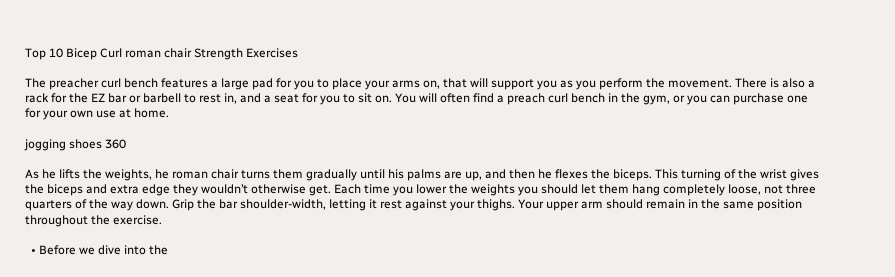Top 10 Bicep Curl roman chair Strength Exercises

The preacher curl bench features a large pad for you to place your arms on, that will support you as you perform the movement. There is also a rack for the EZ bar or barbell to rest in, and a seat for you to sit on. You will often find a preach curl bench in the gym, or you can purchase one for your own use at home.

jogging shoes 360

As he lifts the weights, he roman chair turns them gradually until his palms are up, and then he flexes the biceps. This turning of the wrist gives the biceps and extra edge they wouldn’t otherwise get. Each time you lower the weights you should let them hang completely loose, not three quarters of the way down. Grip the bar shoulder-width, letting it rest against your thighs. Your upper arm should remain in the same position throughout the exercise.

  • Before we dive into the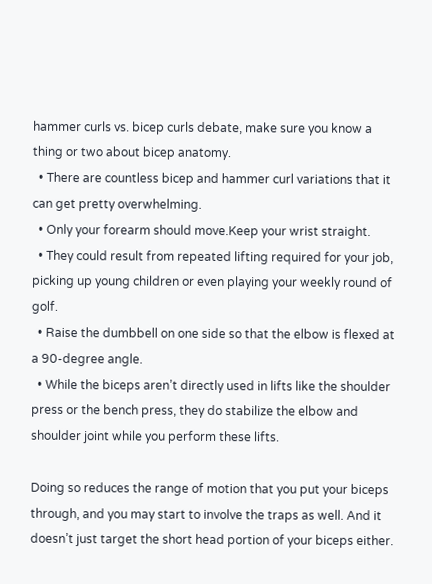hammer curls vs. bicep curls debate, make sure you know a thing or two about bicep anatomy.
  • There are countless bicep and hammer curl variations that it can get pretty overwhelming.
  • Only your forearm should move.Keep your wrist straight.
  • They could result from repeated lifting required for your job, picking up young children or even playing your weekly round of golf.
  • Raise the dumbbell on one side so that the elbow is flexed at a 90-degree angle.
  • While the biceps aren’t directly used in lifts like the shoulder press or the bench press, they do stabilize the elbow and shoulder joint while you perform these lifts.

Doing so reduces the range of motion that you put your biceps through, and you may start to involve the traps as well. And it doesn’t just target the short head portion of your biceps either.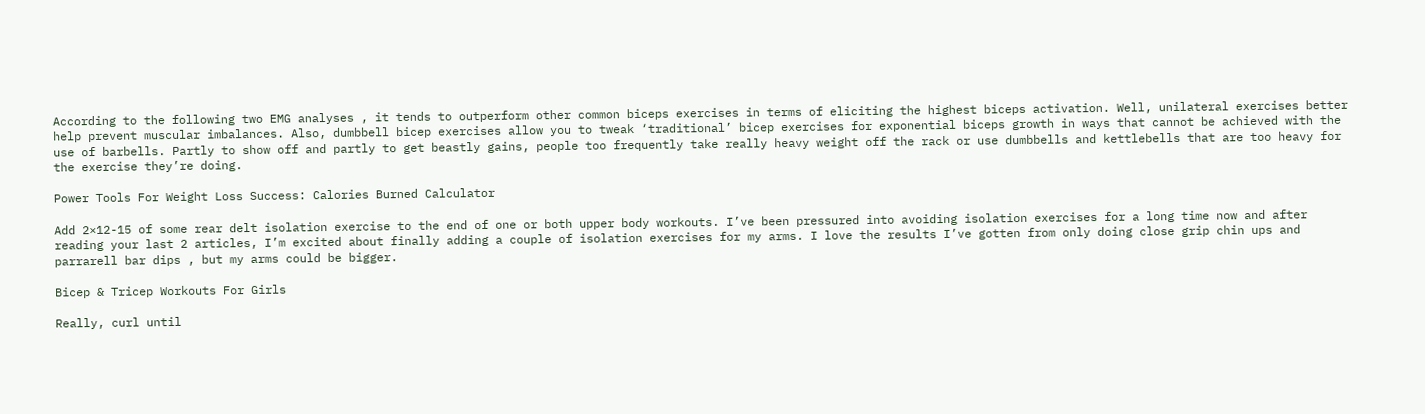According to the following two EMG analyses , it tends to outperform other common biceps exercises in terms of eliciting the highest biceps activation. Well, unilateral exercises better help prevent muscular imbalances. Also, dumbbell bicep exercises allow you to tweak ‘traditional’ bicep exercises for exponential biceps growth in ways that cannot be achieved with the use of barbells. Partly to show off and partly to get beastly gains, people too frequently take really heavy weight off the rack or use dumbbells and kettlebells that are too heavy for the exercise they’re doing.

Power Tools For Weight Loss Success: Calories Burned Calculator

Add 2×12-15 of some rear delt isolation exercise to the end of one or both upper body workouts. I’ve been pressured into avoiding isolation exercises for a long time now and after reading your last 2 articles, I’m excited about finally adding a couple of isolation exercises for my arms. I love the results I’ve gotten from only doing close grip chin ups and parrarell bar dips , but my arms could be bigger.

Bicep & Tricep Workouts For Girls

Really, curl until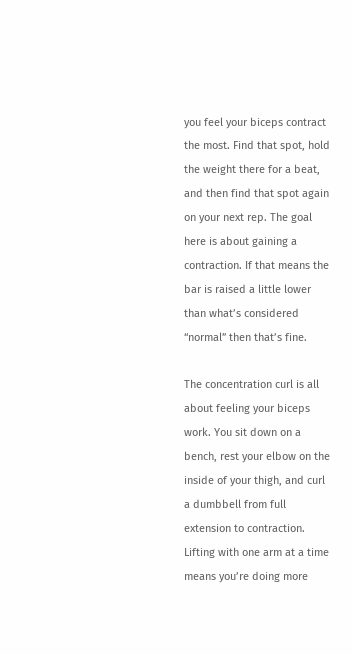you feel your biceps contract the most. Find that spot, hold the weight there for a beat, and then find that spot again on your next rep. The goal here is about gaining a contraction. If that means the bar is raised a little lower than what’s considered “normal” then that’s fine.

The concentration curl is all about feeling your biceps work. You sit down on a bench, rest your elbow on the inside of your thigh, and curl a dumbbell from full extension to contraction. Lifting with one arm at a time means you’re doing more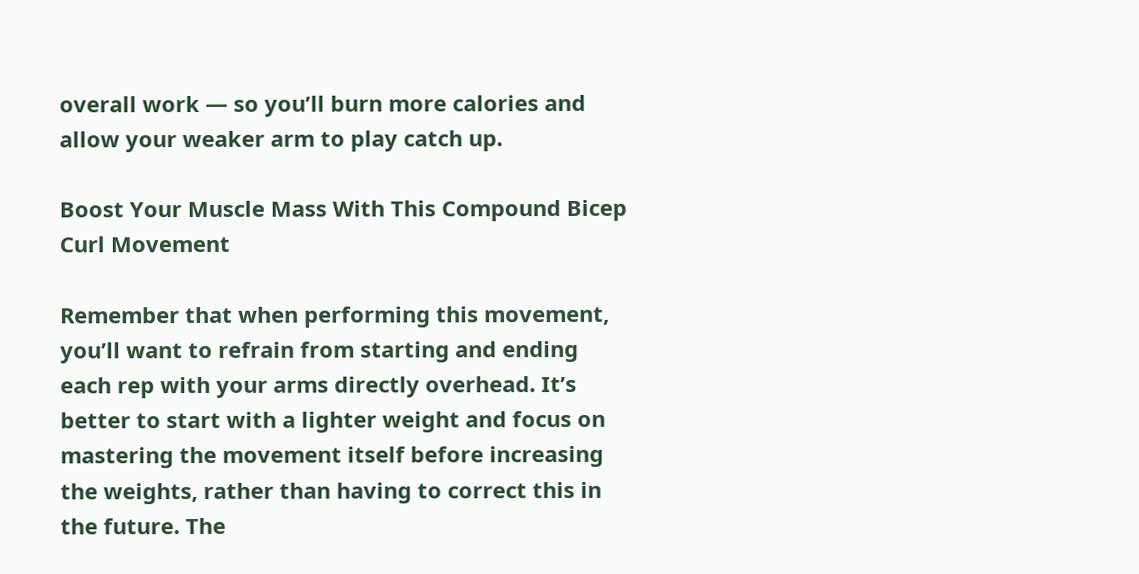overall work — so you’ll burn more calories and allow your weaker arm to play catch up.

Boost Your Muscle Mass With This Compound Bicep Curl Movement

Remember that when performing this movement, you’ll want to refrain from starting and ending each rep with your arms directly overhead. It’s better to start with a lighter weight and focus on mastering the movement itself before increasing the weights, rather than having to correct this in the future. The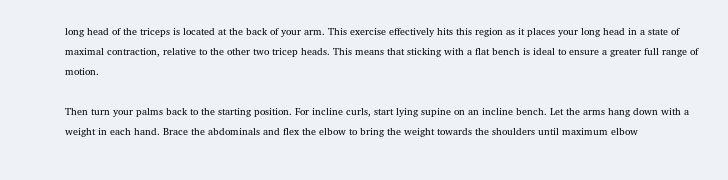long head of the triceps is located at the back of your arm. This exercise effectively hits this region as it places your long head in a state of maximal contraction, relative to the other two tricep heads. This means that sticking with a flat bench is ideal to ensure a greater full range of motion.

Then turn your palms back to the starting position. For incline curls, start lying supine on an incline bench. Let the arms hang down with a weight in each hand. Brace the abdominals and flex the elbow to bring the weight towards the shoulders until maximum elbow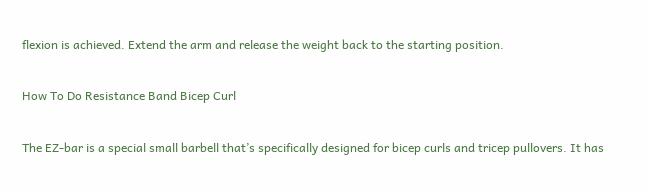flexion is achieved. Extend the arm and release the weight back to the starting position.

How To Do Resistance Band Bicep Curl

The EZ-bar is a special small barbell that’s specifically designed for bicep curls and tricep pullovers. It has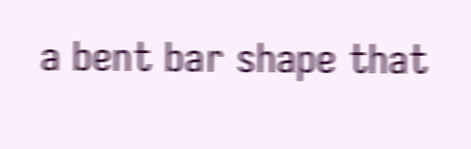a bent bar shape that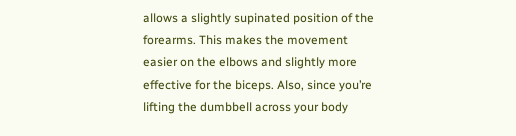allows a slightly supinated position of the forearms. This makes the movement easier on the elbows and slightly more effective for the biceps. Also, since you’re lifting the dumbbell across your body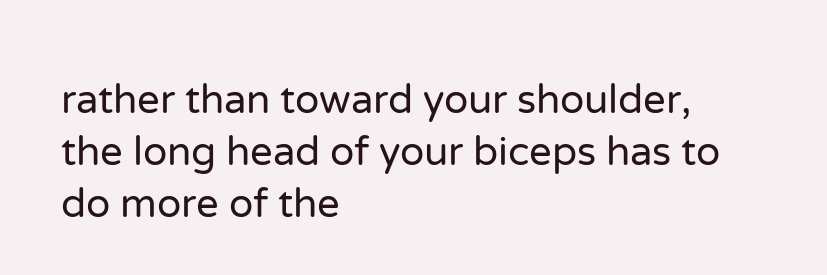rather than toward your shoulder, the long head of your biceps has to do more of the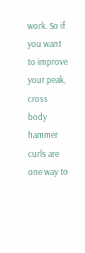work. So if you want to improve your peak, cross body hammer curls are one way to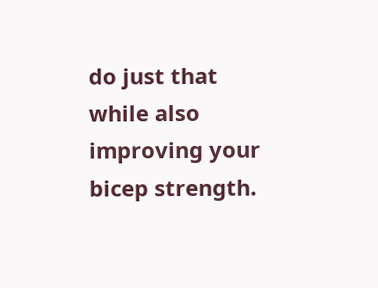do just that while also improving your bicep strength.